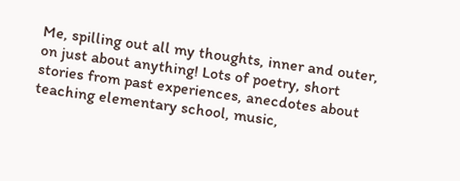Me, spilling out all my thoughts, inner and outer, on just about anything! Lots of poetry, short stories from past experiences, anecdotes about teaching elementary school, music,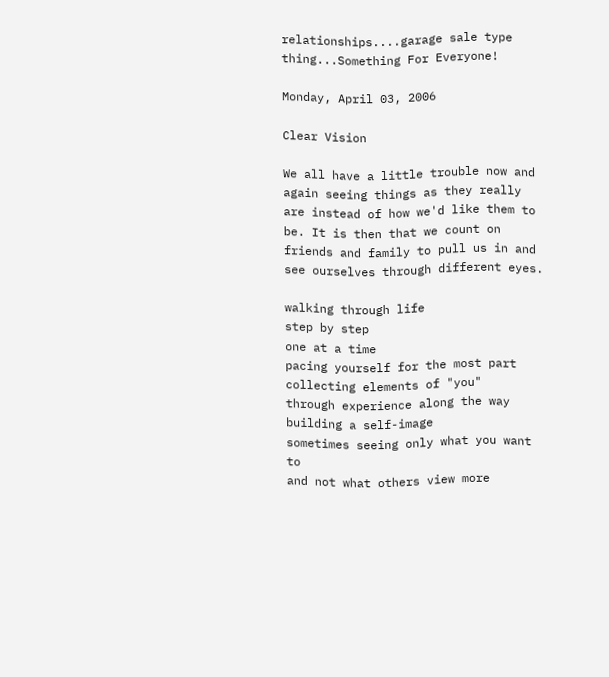relationships....garage sale type thing...Something For Everyone!

Monday, April 03, 2006

Clear Vision

We all have a little trouble now and again seeing things as they really are instead of how we'd like them to be. It is then that we count on friends and family to pull us in and see ourselves through different eyes.

walking through life
step by step
one at a time
pacing yourself for the most part
collecting elements of "you"
through experience along the way
building a self-image
sometimes seeing only what you want to
and not what others view more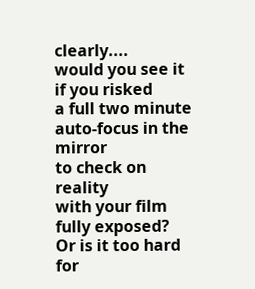clearly....
would you see it if you risked
a full two minute auto-focus in the mirror
to check on reality
with your film fully exposed?
Or is it too hard for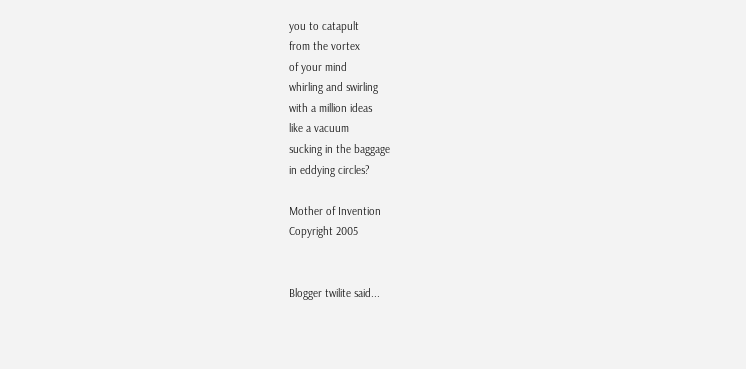you to catapult
from the vortex
of your mind
whirling and swirling
with a million ideas
like a vacuum
sucking in the baggage
in eddying circles?

Mother of Invention
Copyright 2005


Blogger twilite said...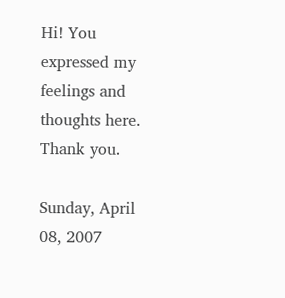Hi! You expressed my feelings and thoughts here. Thank you.

Sunday, April 08, 2007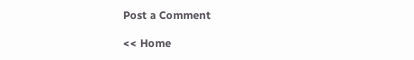Post a Comment

<< Home